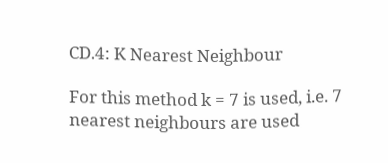CD.4: K Nearest Neighbour

For this method k = 7 is used, i.e. 7 nearest neighbours are used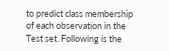to predict class membership of each observation in the Test set. Following is the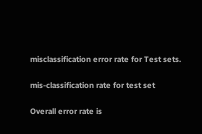misclassification error rate for Test sets.

mis-classification rate for test set

Overall error rate is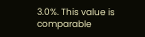3.0%. This value is comparable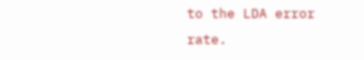to the LDA error rate.